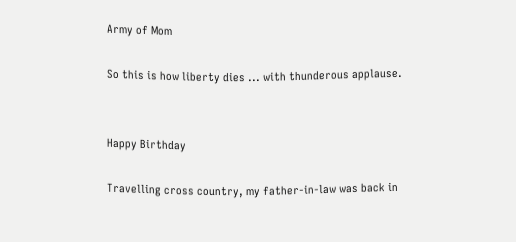Army of Mom

So this is how liberty dies ... with thunderous applause.


Happy Birthday

Travelling cross country, my father-in-law was back in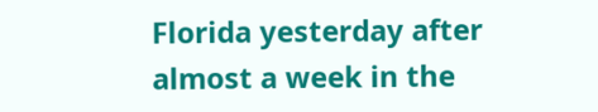Florida yesterday after almost a week in the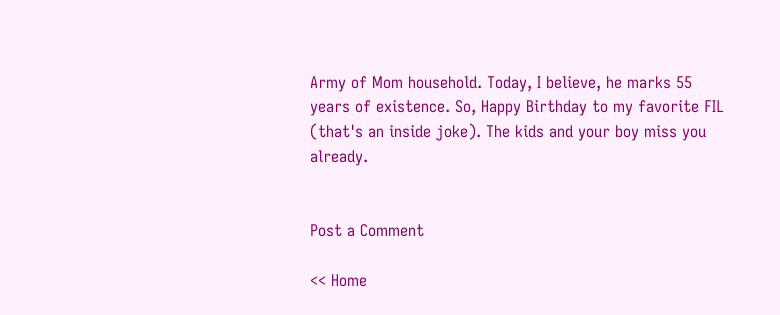Army of Mom household. Today, I believe, he marks 55 years of existence. So, Happy Birthday to my favorite FIL (that's an inside joke). The kids and your boy miss you already.


Post a Comment

<< Home